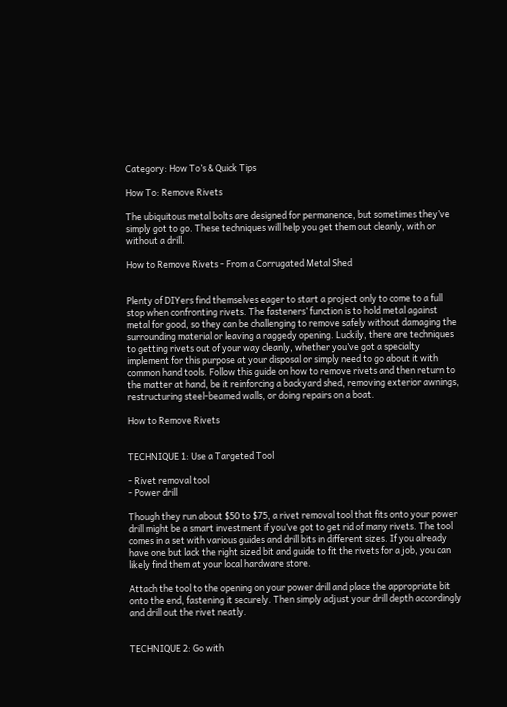Category: How To’s & Quick Tips

How To: Remove Rivets

The ubiquitous metal bolts are designed for permanence, but sometimes they’ve simply got to go. These techniques will help you get them out cleanly, with or without a drill.

How to Remove Rivets - From a Corrugated Metal Shed


Plenty of DIYers find themselves eager to start a project only to come to a full stop when confronting rivets. The fasteners’ function is to hold metal against metal for good, so they can be challenging to remove safely without damaging the surrounding material or leaving a raggedy opening. Luckily, there are techniques to getting rivets out of your way cleanly, whether you’ve got a specialty implement for this purpose at your disposal or simply need to go about it with common hand tools. Follow this guide on how to remove rivets and then return to the matter at hand, be it reinforcing a backyard shed, removing exterior awnings, restructuring steel-beamed walls, or doing repairs on a boat.

How to Remove Rivets


TECHNIQUE 1: Use a Targeted Tool

- Rivet removal tool
- Power drill

Though they run about $50 to $75, a rivet removal tool that fits onto your power drill might be a smart investment if you’ve got to get rid of many rivets. The tool comes in a set with various guides and drill bits in different sizes. If you already have one but lack the right sized bit and guide to fit the rivets for a job, you can likely find them at your local hardware store.

Attach the tool to the opening on your power drill and place the appropriate bit onto the end, fastening it securely. Then simply adjust your drill depth accordingly and drill out the rivet neatly.


TECHNIQUE 2: Go with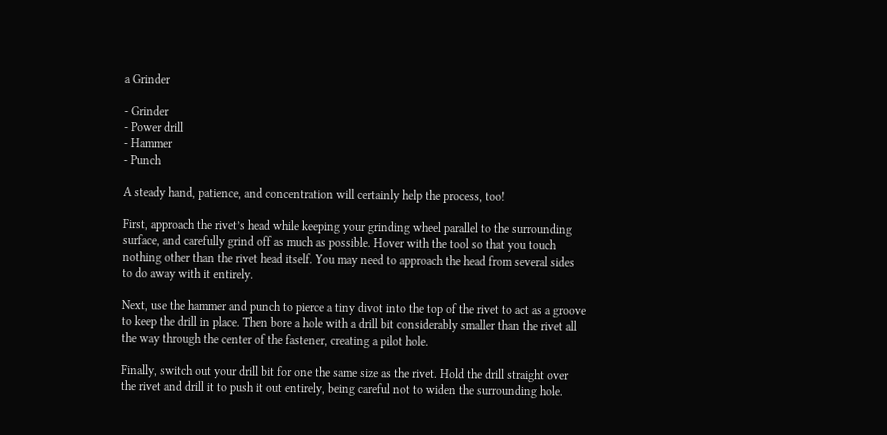a Grinder

- Grinder
- Power drill
- Hammer
- Punch

A steady hand, patience, and concentration will certainly help the process, too!

First, approach the rivet’s head while keeping your grinding wheel parallel to the surrounding surface, and carefully grind off as much as possible. Hover with the tool so that you touch nothing other than the rivet head itself. You may need to approach the head from several sides to do away with it entirely.

Next, use the hammer and punch to pierce a tiny divot into the top of the rivet to act as a groove to keep the drill in place. Then bore a hole with a drill bit considerably smaller than the rivet all the way through the center of the fastener, creating a pilot hole.

Finally, switch out your drill bit for one the same size as the rivet. Hold the drill straight over the rivet and drill it to push it out entirely, being careful not to widen the surrounding hole.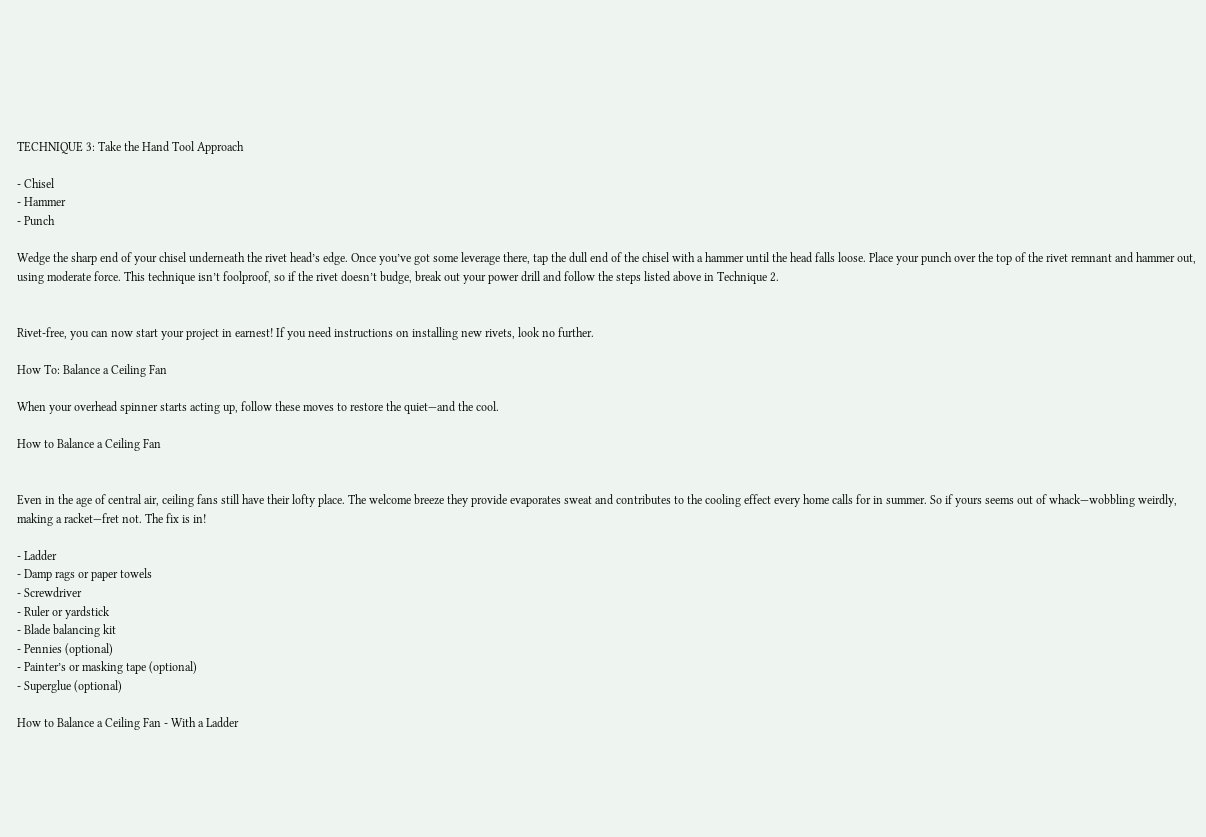TECHNIQUE 3: Take the Hand Tool Approach

- Chisel
- Hammer
- Punch

Wedge the sharp end of your chisel underneath the rivet head’s edge. Once you’ve got some leverage there, tap the dull end of the chisel with a hammer until the head falls loose. Place your punch over the top of the rivet remnant and hammer out, using moderate force. This technique isn’t foolproof, so if the rivet doesn’t budge, break out your power drill and follow the steps listed above in Technique 2.


Rivet-free, you can now start your project in earnest! If you need instructions on installing new rivets, look no further.

How To: Balance a Ceiling Fan

When your overhead spinner starts acting up, follow these moves to restore the quiet—and the cool.

How to Balance a Ceiling Fan


Even in the age of central air, ceiling fans still have their lofty place. The welcome breeze they provide evaporates sweat and contributes to the cooling effect every home calls for in summer. So if yours seems out of whack—wobbling weirdly, making a racket—fret not. The fix is in!

- Ladder
- Damp rags or paper towels
- Screwdriver
- Ruler or yardstick
- Blade balancing kit
- Pennies (optional)
- Painter’s or masking tape (optional)
- Superglue (optional)

How to Balance a Ceiling Fan - With a Ladder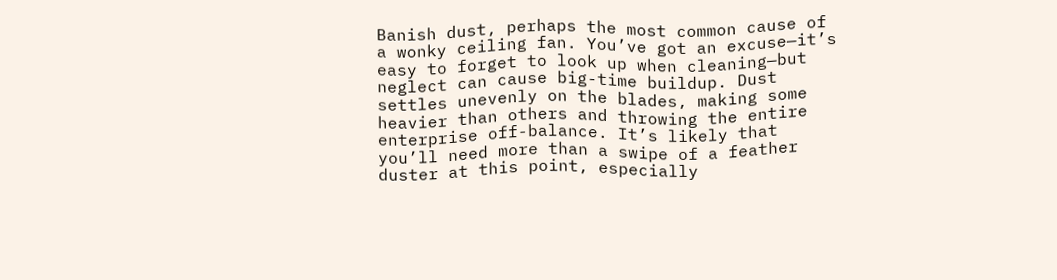Banish dust, perhaps the most common cause of a wonky ceiling fan. You’ve got an excuse—it’s easy to forget to look up when cleaning—but neglect can cause big-time buildup. Dust settles unevenly on the blades, making some heavier than others and throwing the entire enterprise off-balance. It’s likely that you’ll need more than a swipe of a feather duster at this point, especially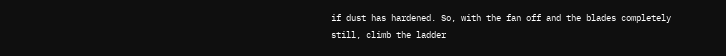if dust has hardened. So, with the fan off and the blades completely still, climb the ladder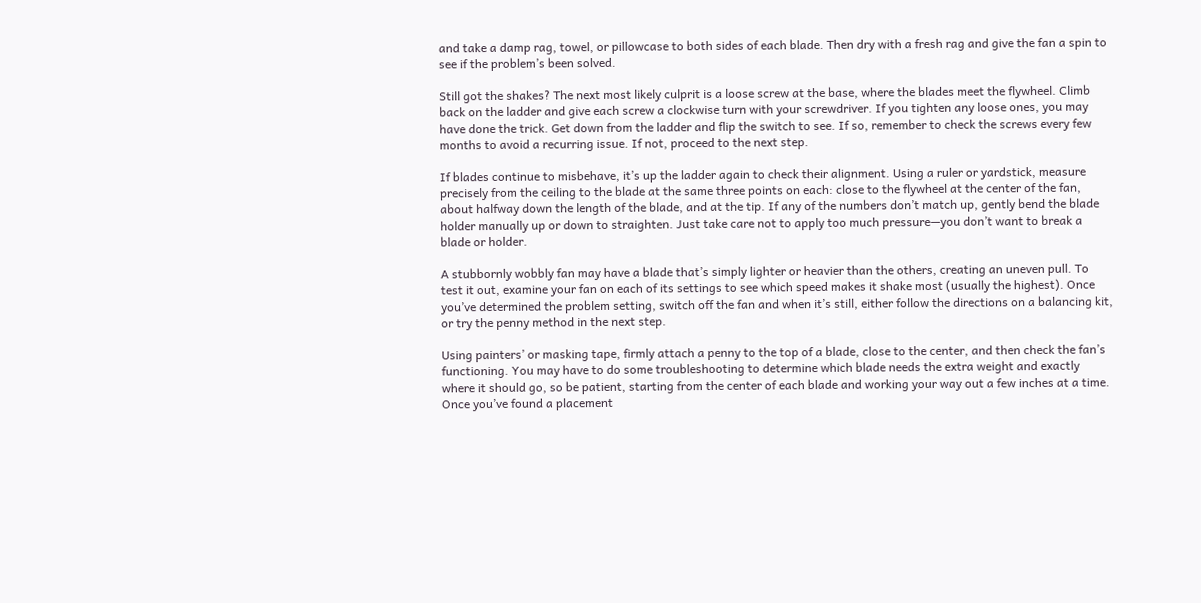and take a damp rag, towel, or pillowcase to both sides of each blade. Then dry with a fresh rag and give the fan a spin to see if the problem’s been solved.

Still got the shakes? The next most likely culprit is a loose screw at the base, where the blades meet the flywheel. Climb back on the ladder and give each screw a clockwise turn with your screwdriver. If you tighten any loose ones, you may have done the trick. Get down from the ladder and flip the switch to see. If so, remember to check the screws every few months to avoid a recurring issue. If not, proceed to the next step.

If blades continue to misbehave, it’s up the ladder again to check their alignment. Using a ruler or yardstick, measure precisely from the ceiling to the blade at the same three points on each: close to the flywheel at the center of the fan, about halfway down the length of the blade, and at the tip. If any of the numbers don’t match up, gently bend the blade holder manually up or down to straighten. Just take care not to apply too much pressure—you don’t want to break a blade or holder.

A stubbornly wobbly fan may have a blade that’s simply lighter or heavier than the others, creating an uneven pull. To test it out, examine your fan on each of its settings to see which speed makes it shake most (usually the highest). Once you’ve determined the problem setting, switch off the fan and when it’s still, either follow the directions on a balancing kit, or try the penny method in the next step.

Using painters’ or masking tape, firmly attach a penny to the top of a blade, close to the center, and then check the fan’s functioning. You may have to do some troubleshooting to determine which blade needs the extra weight and exactly where it should go, so be patient, starting from the center of each blade and working your way out a few inches at a time. Once you’ve found a placement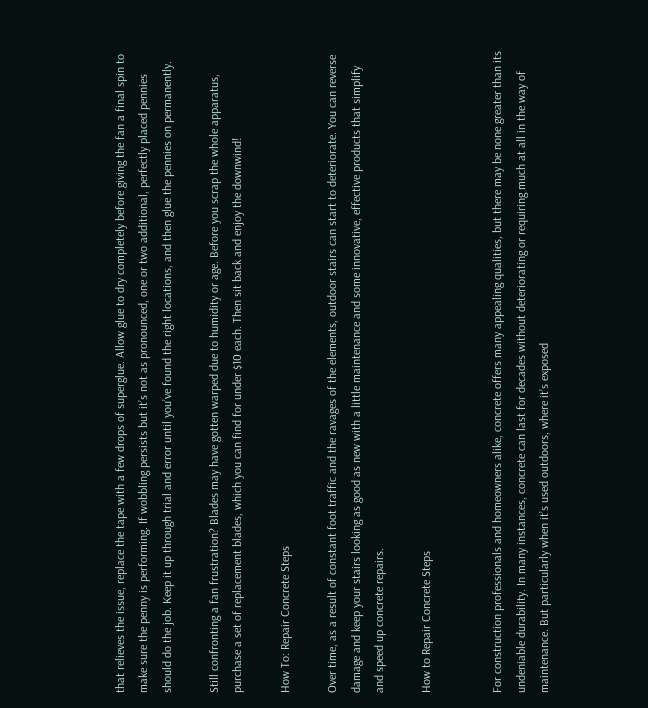that relieves the issue, replace the tape with a few drops of superglue. Allow glue to dry completely before giving the fan a final spin to make sure the penny is performing. If wobbling persists but it’s not as pronounced, one or two additional, perfectly placed pennies should do the job. Keep it up through trial and error until you’ve found the right locations, and then glue the pennies on permanently.

Still confronting a fan frustration? Blades may have gotten warped due to humidity or age. Before you scrap the whole apparatus, purchase a set of replacement blades, which you can find for under $10 each. Then sit back and enjoy the downwind!

How To: Repair Concrete Steps

Over time, as a result of constant foot traffic and the ravages of the elements, outdoor stairs can start to deteriorate. You can reverse damage and keep your stairs looking as good as new with a little maintenance and some innovative, effective products that simplify and speed up concrete repairs.

How to Repair Concrete Steps


For construction professionals and homeowners alike, concrete offers many appealing qualities, but there may be none greater than its undeniable durability. In many instances, concrete can last for decades without deteriorating or requiring much at all in the way of maintenance. But particularly when it’s used outdoors, where it’s exposed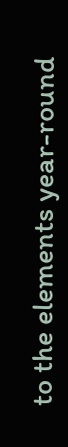to the elements year-round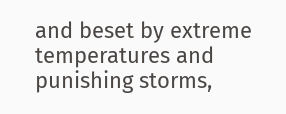and beset by extreme temperatures and punishing storms,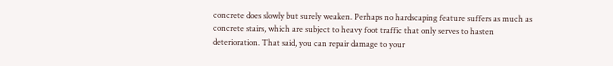concrete does slowly but surely weaken. Perhaps no hardscaping feature suffers as much as concrete stairs, which are subject to heavy foot traffic that only serves to hasten deterioration. That said, you can repair damage to your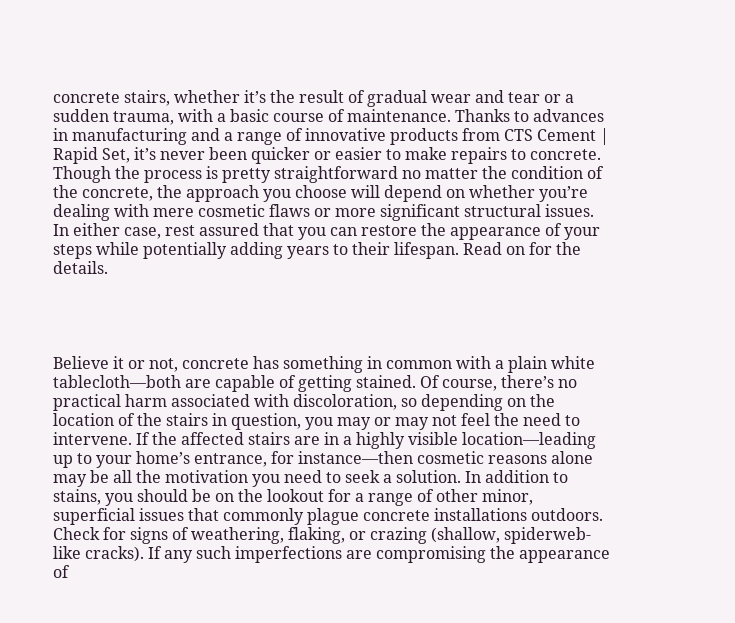concrete stairs, whether it’s the result of gradual wear and tear or a sudden trauma, with a basic course of maintenance. Thanks to advances in manufacturing and a range of innovative products from CTS Cement | Rapid Set, it’s never been quicker or easier to make repairs to concrete. Though the process is pretty straightforward no matter the condition of the concrete, the approach you choose will depend on whether you’re dealing with mere cosmetic flaws or more significant structural issues. In either case, rest assured that you can restore the appearance of your steps while potentially adding years to their lifespan. Read on for the details.




Believe it or not, concrete has something in common with a plain white tablecloth—both are capable of getting stained. Of course, there’s no practical harm associated with discoloration, so depending on the location of the stairs in question, you may or may not feel the need to intervene. If the affected stairs are in a highly visible location—leading up to your home’s entrance, for instance—then cosmetic reasons alone may be all the motivation you need to seek a solution. In addition to stains, you should be on the lookout for a range of other minor, superficial issues that commonly plague concrete installations outdoors. Check for signs of weathering, flaking, or crazing (shallow, spiderweb-like cracks). If any such imperfections are compromising the appearance of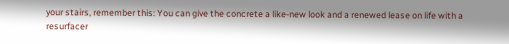your stairs, remember this: You can give the concrete a like-new look and a renewed lease on life with a resurfacer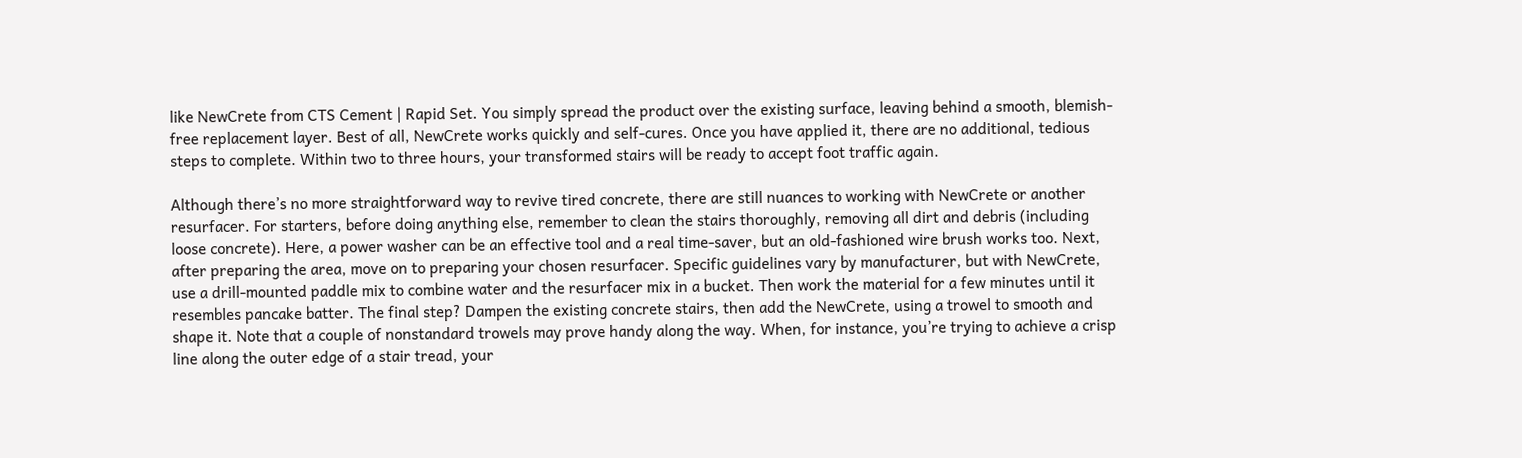like NewCrete from CTS Cement | Rapid Set. You simply spread the product over the existing surface, leaving behind a smooth, blemish-free replacement layer. Best of all, NewCrete works quickly and self-cures. Once you have applied it, there are no additional, tedious steps to complete. Within two to three hours, your transformed stairs will be ready to accept foot traffic again.

Although there’s no more straightforward way to revive tired concrete, there are still nuances to working with NewCrete or another resurfacer. For starters, before doing anything else, remember to clean the stairs thoroughly, removing all dirt and debris (including loose concrete). Here, a power washer can be an effective tool and a real time-saver, but an old-fashioned wire brush works too. Next, after preparing the area, move on to preparing your chosen resurfacer. Specific guidelines vary by manufacturer, but with NewCrete, use a drill-mounted paddle mix to combine water and the resurfacer mix in a bucket. Then work the material for a few minutes until it resembles pancake batter. The final step? Dampen the existing concrete stairs, then add the NewCrete, using a trowel to smooth and shape it. Note that a couple of nonstandard trowels may prove handy along the way. When, for instance, you’re trying to achieve a crisp line along the outer edge of a stair tread, your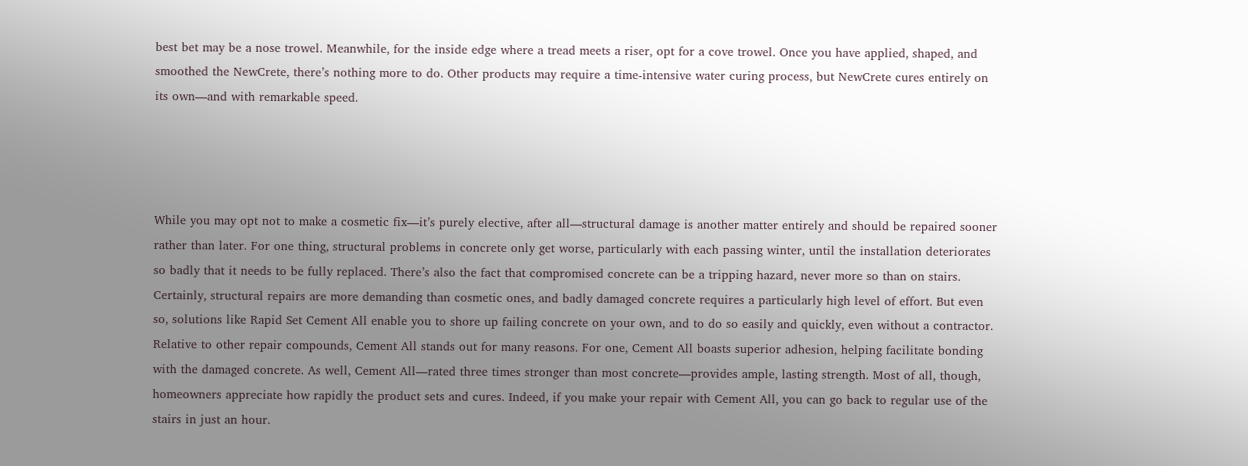best bet may be a nose trowel. Meanwhile, for the inside edge where a tread meets a riser, opt for a cove trowel. Once you have applied, shaped, and smoothed the NewCrete, there’s nothing more to do. Other products may require a time-intensive water curing process, but NewCrete cures entirely on its own—and with remarkable speed.




While you may opt not to make a cosmetic fix—it’s purely elective, after all—structural damage is another matter entirely and should be repaired sooner rather than later. For one thing, structural problems in concrete only get worse, particularly with each passing winter, until the installation deteriorates so badly that it needs to be fully replaced. There’s also the fact that compromised concrete can be a tripping hazard, never more so than on stairs. Certainly, structural repairs are more demanding than cosmetic ones, and badly damaged concrete requires a particularly high level of effort. But even so, solutions like Rapid Set Cement All enable you to shore up failing concrete on your own, and to do so easily and quickly, even without a contractor. Relative to other repair compounds, Cement All stands out for many reasons. For one, Cement All boasts superior adhesion, helping facilitate bonding with the damaged concrete. As well, Cement All—rated three times stronger than most concrete—provides ample, lasting strength. Most of all, though, homeowners appreciate how rapidly the product sets and cures. Indeed, if you make your repair with Cement All, you can go back to regular use of the stairs in just an hour.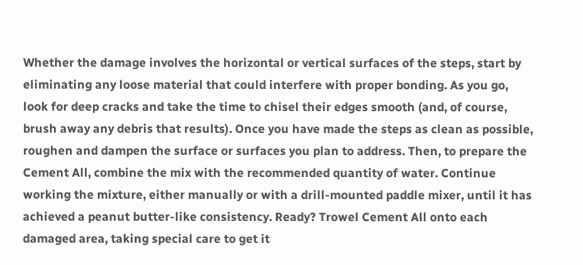Whether the damage involves the horizontal or vertical surfaces of the steps, start by eliminating any loose material that could interfere with proper bonding. As you go, look for deep cracks and take the time to chisel their edges smooth (and, of course, brush away any debris that results). Once you have made the steps as clean as possible, roughen and dampen the surface or surfaces you plan to address. Then, to prepare the Cement All, combine the mix with the recommended quantity of water. Continue working the mixture, either manually or with a drill-mounted paddle mixer, until it has achieved a peanut butter-like consistency. Ready? Trowel Cement All onto each damaged area, taking special care to get it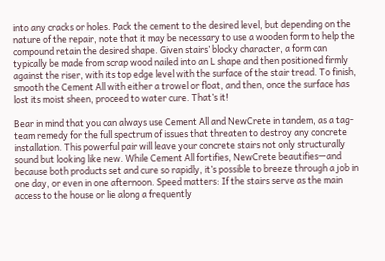into any cracks or holes. Pack the cement to the desired level, but depending on the nature of the repair, note that it may be necessary to use a wooden form to help the compound retain the desired shape. Given stairs’ blocky character, a form can typically be made from scrap wood nailed into an L shape and then positioned firmly against the riser, with its top edge level with the surface of the stair tread. To finish, smooth the Cement All with either a trowel or float, and then, once the surface has lost its moist sheen, proceed to water cure. That’s it!

Bear in mind that you can always use Cement All and NewCrete in tandem, as a tag-team remedy for the full spectrum of issues that threaten to destroy any concrete installation. This powerful pair will leave your concrete stairs not only structurally sound but looking like new. While Cement All fortifies, NewCrete beautifies—and because both products set and cure so rapidly, it’s possible to breeze through a job in one day, or even in one afternoon. Speed matters: If the stairs serve as the main access to the house or lie along a frequently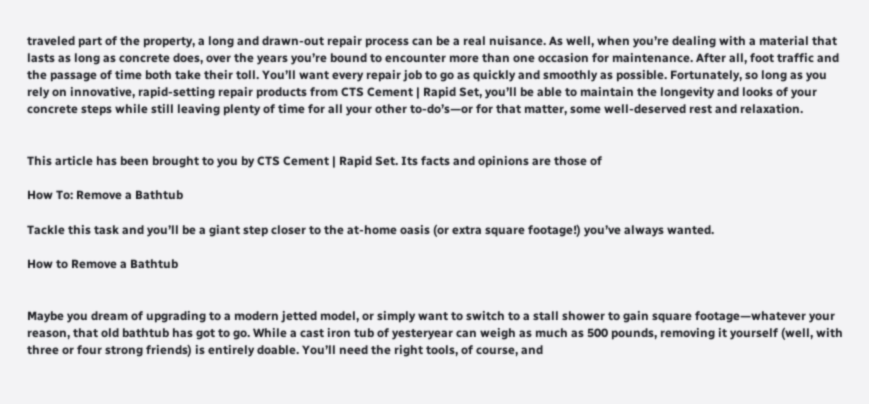traveled part of the property, a long and drawn-out repair process can be a real nuisance. As well, when you’re dealing with a material that lasts as long as concrete does, over the years you’re bound to encounter more than one occasion for maintenance. After all, foot traffic and the passage of time both take their toll. You’ll want every repair job to go as quickly and smoothly as possible. Fortunately, so long as you rely on innovative, rapid-setting repair products from CTS Cement | Rapid Set, you’ll be able to maintain the longevity and looks of your concrete steps while still leaving plenty of time for all your other to-do’s—or for that matter, some well-deserved rest and relaxation.


This article has been brought to you by CTS Cement | Rapid Set. Its facts and opinions are those of

How To: Remove a Bathtub

Tackle this task and you’ll be a giant step closer to the at-home oasis (or extra square footage!) you’ve always wanted.

How to Remove a Bathtub


Maybe you dream of upgrading to a modern jetted model, or simply want to switch to a stall shower to gain square footage—whatever your reason, that old bathtub has got to go. While a cast iron tub of yesteryear can weigh as much as 500 pounds, removing it yourself (well, with three or four strong friends) is entirely doable. You’ll need the right tools, of course, and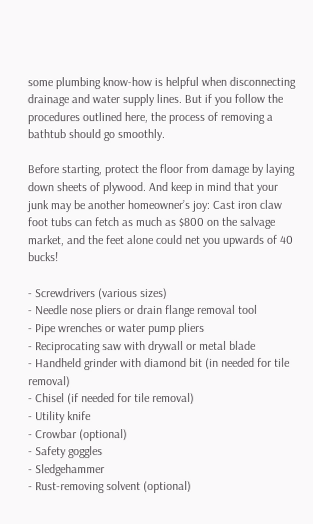some plumbing know-how is helpful when disconnecting drainage and water supply lines. But if you follow the procedures outlined here, the process of removing a bathtub should go smoothly.

Before starting, protect the floor from damage by laying down sheets of plywood. And keep in mind that your junk may be another homeowner’s joy: Cast iron claw foot tubs can fetch as much as $800 on the salvage market, and the feet alone could net you upwards of 40 bucks!

- Screwdrivers (various sizes)
- Needle nose pliers or drain flange removal tool
- Pipe wrenches or water pump pliers
- Reciprocating saw with drywall or metal blade
- Handheld grinder with diamond bit (in needed for tile removal)
- Chisel (if needed for tile removal)
- Utility knife
- Crowbar (optional)
- Safety goggles
- Sledgehammer
- Rust-removing solvent (optional)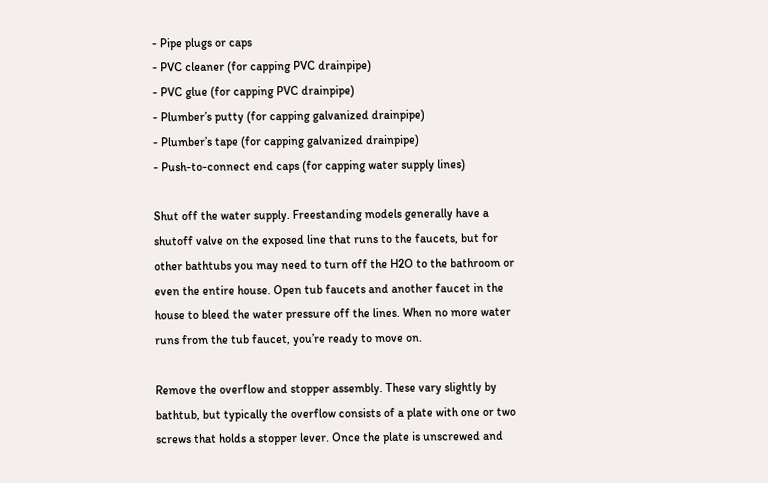- Pipe plugs or caps
- PVC cleaner (for capping PVC drainpipe)
- PVC glue (for capping PVC drainpipe)
- Plumber’s putty (for capping galvanized drainpipe)
- Plumber’s tape (for capping galvanized drainpipe)
- Push-to-connect end caps (for capping water supply lines)

Shut off the water supply. Freestanding models generally have a shutoff valve on the exposed line that runs to the faucets, but for other bathtubs you may need to turn off the H2O to the bathroom or even the entire house. Open tub faucets and another faucet in the house to bleed the water pressure off the lines. When no more water runs from the tub faucet, you’re ready to move on.

Remove the overflow and stopper assembly. These vary slightly by bathtub, but typically the overflow consists of a plate with one or two screws that holds a stopper lever. Once the plate is unscrewed and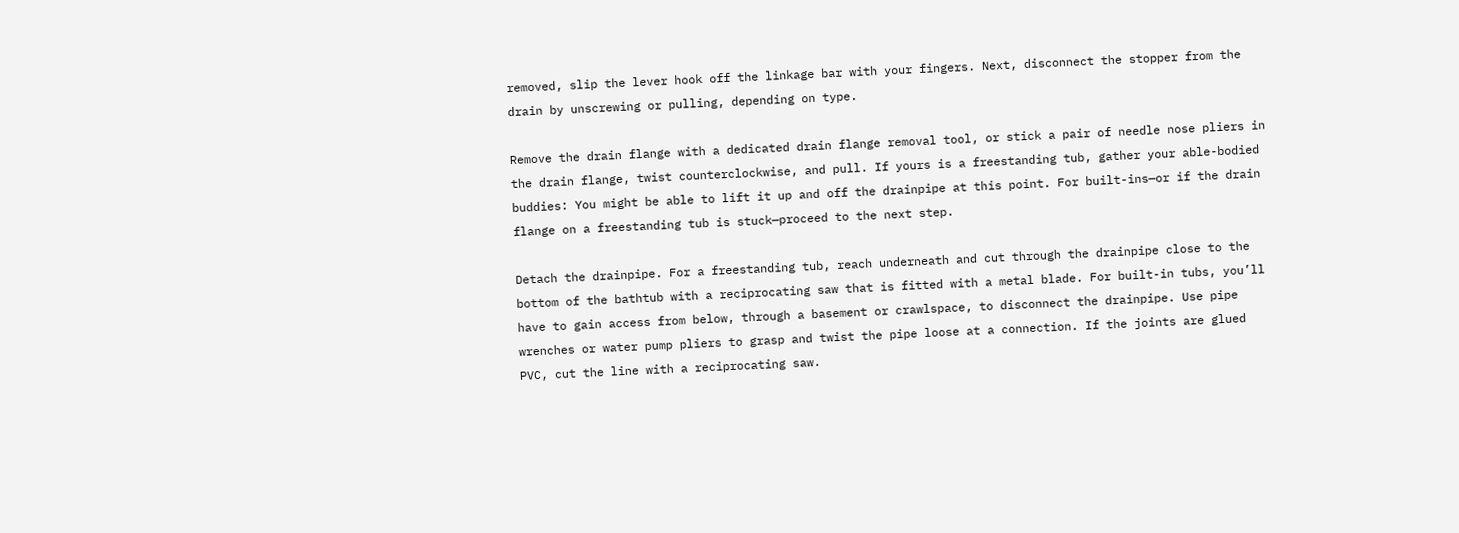removed, slip the lever hook off the linkage bar with your fingers. Next, disconnect the stopper from the drain by unscrewing or pulling, depending on type.

Remove the drain flange with a dedicated drain flange removal tool, or stick a pair of needle nose pliers in the drain flange, twist counterclockwise, and pull. If yours is a freestanding tub, gather your able-bodied buddies: You might be able to lift it up and off the drainpipe at this point. For built-ins—or if the drain flange on a freestanding tub is stuck—proceed to the next step.

Detach the drainpipe. For a freestanding tub, reach underneath and cut through the drainpipe close to the bottom of the bathtub with a reciprocating saw that is fitted with a metal blade. For built-in tubs, you’ll have to gain access from below, through a basement or crawlspace, to disconnect the drainpipe. Use pipe wrenches or water pump pliers to grasp and twist the pipe loose at a connection. If the joints are glued PVC, cut the line with a reciprocating saw.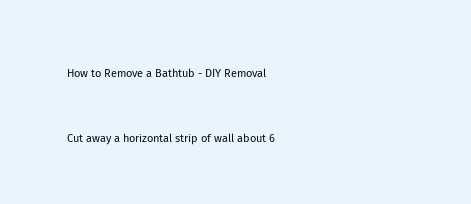How to Remove a Bathtub - DIY Removal


Cut away a horizontal strip of wall about 6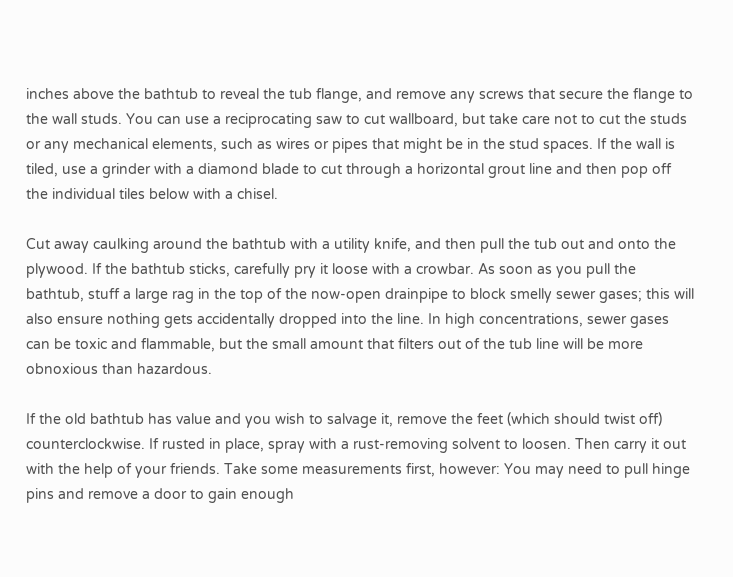inches above the bathtub to reveal the tub flange, and remove any screws that secure the flange to the wall studs. You can use a reciprocating saw to cut wallboard, but take care not to cut the studs or any mechanical elements, such as wires or pipes that might be in the stud spaces. If the wall is tiled, use a grinder with a diamond blade to cut through a horizontal grout line and then pop off the individual tiles below with a chisel.

Cut away caulking around the bathtub with a utility knife, and then pull the tub out and onto the plywood. If the bathtub sticks, carefully pry it loose with a crowbar. As soon as you pull the bathtub, stuff a large rag in the top of the now-open drainpipe to block smelly sewer gases; this will also ensure nothing gets accidentally dropped into the line. In high concentrations, sewer gases can be toxic and flammable, but the small amount that filters out of the tub line will be more obnoxious than hazardous.

If the old bathtub has value and you wish to salvage it, remove the feet (which should twist off) counterclockwise. If rusted in place, spray with a rust-removing solvent to loosen. Then carry it out with the help of your friends. Take some measurements first, however: You may need to pull hinge pins and remove a door to gain enough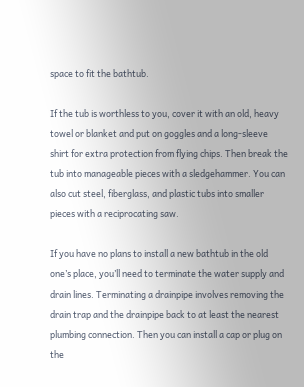space to fit the bathtub.

If the tub is worthless to you, cover it with an old, heavy towel or blanket and put on goggles and a long-sleeve shirt for extra protection from flying chips. Then break the tub into manageable pieces with a sledgehammer. You can also cut steel, fiberglass, and plastic tubs into smaller pieces with a reciprocating saw.

If you have no plans to install a new bathtub in the old one’s place, you’ll need to terminate the water supply and drain lines. Terminating a drainpipe involves removing the drain trap and the drainpipe back to at least the nearest plumbing connection. Then you can install a cap or plug on the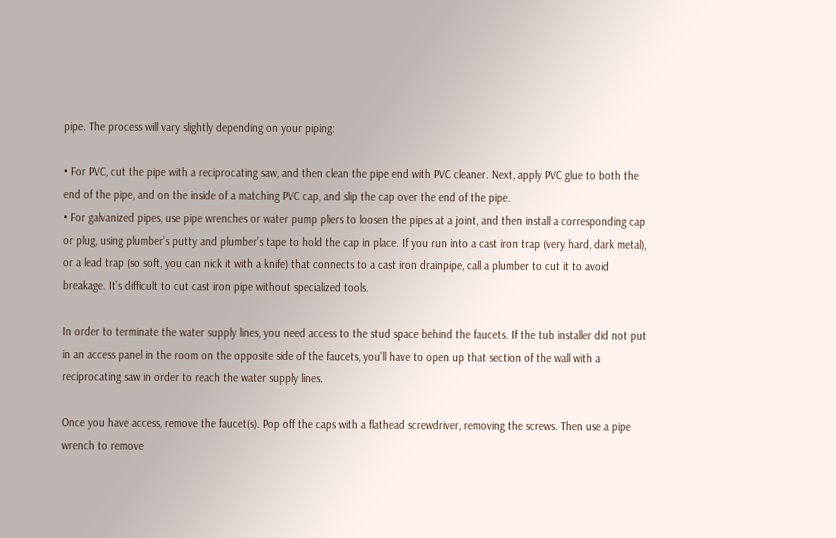pipe. The process will vary slightly depending on your piping:

• For PVC, cut the pipe with a reciprocating saw, and then clean the pipe end with PVC cleaner. Next, apply PVC glue to both the end of the pipe, and on the inside of a matching PVC cap, and slip the cap over the end of the pipe.
• For galvanized pipes, use pipe wrenches or water pump pliers to loosen the pipes at a joint, and then install a corresponding cap or plug, using plumber’s putty and plumber’s tape to hold the cap in place. If you run into a cast iron trap (very hard, dark metal), or a lead trap (so soft, you can nick it with a knife) that connects to a cast iron drainpipe, call a plumber to cut it to avoid breakage. It’s difficult to cut cast iron pipe without specialized tools.

In order to terminate the water supply lines, you need access to the stud space behind the faucets. If the tub installer did not put in an access panel in the room on the opposite side of the faucets, you’ll have to open up that section of the wall with a reciprocating saw in order to reach the water supply lines.

Once you have access, remove the faucet(s). Pop off the caps with a flathead screwdriver, removing the screws. Then use a pipe wrench to remove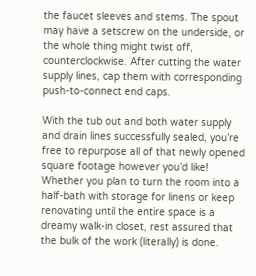the faucet sleeves and stems. The spout may have a setscrew on the underside, or the whole thing might twist off, counterclockwise. After cutting the water supply lines, cap them with corresponding push-to-connect end caps.

With the tub out and both water supply and drain lines successfully sealed, you’re free to repurpose all of that newly opened square footage however you’d like! Whether you plan to turn the room into a half-bath with storage for linens or keep renovating until the entire space is a dreamy walk-in closet, rest assured that the bulk of the work (literally) is done.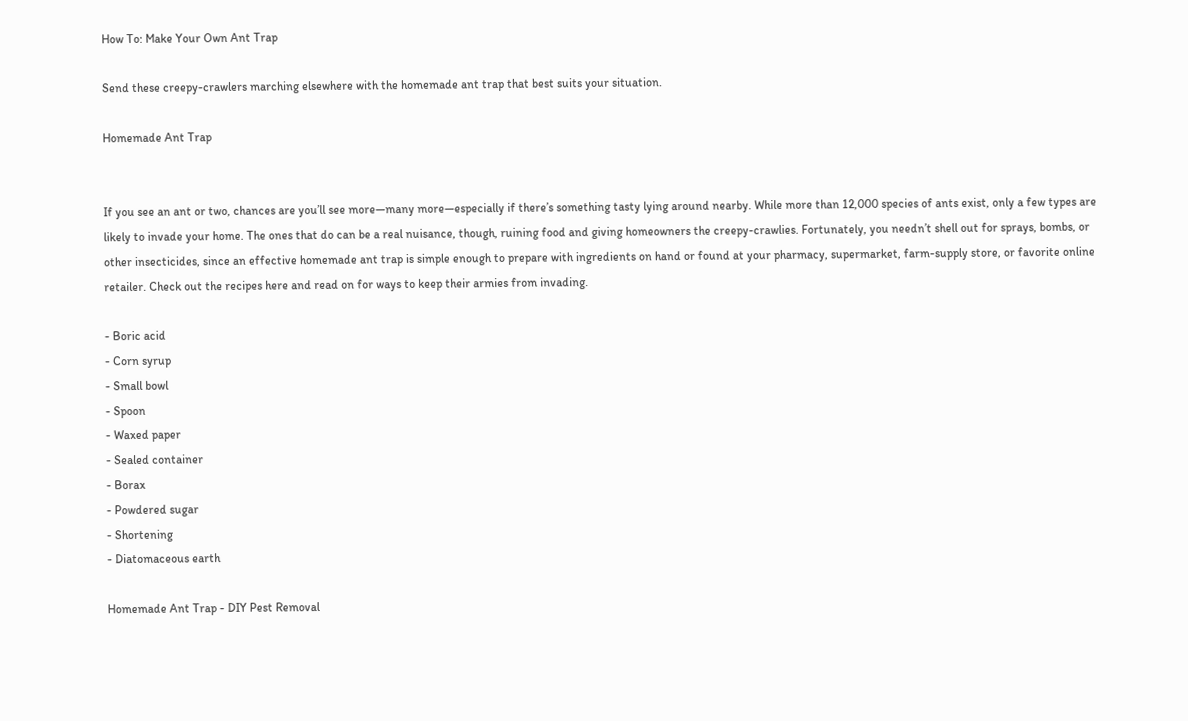How To: Make Your Own Ant Trap

Send these creepy-crawlers marching elsewhere with the homemade ant trap that best suits your situation.

Homemade Ant Trap


If you see an ant or two, chances are you’ll see more—many more—especially if there’s something tasty lying around nearby. While more than 12,000 species of ants exist, only a few types are likely to invade your home. The ones that do can be a real nuisance, though, ruining food and giving homeowners the creepy-crawlies. Fortunately, you needn’t shell out for sprays, bombs, or other insecticides, since an effective homemade ant trap is simple enough to prepare with ingredients on hand or found at your pharmacy, supermarket, farm-supply store, or favorite online retailer. Check out the recipes here and read on for ways to keep their armies from invading.

- Boric acid
- Corn syrup
- Small bowl
- Spoon
- Waxed paper
- Sealed container
- Borax
- Powdered sugar
- Shortening
- Diatomaceous earth

Homemade Ant Trap - DIY Pest Removal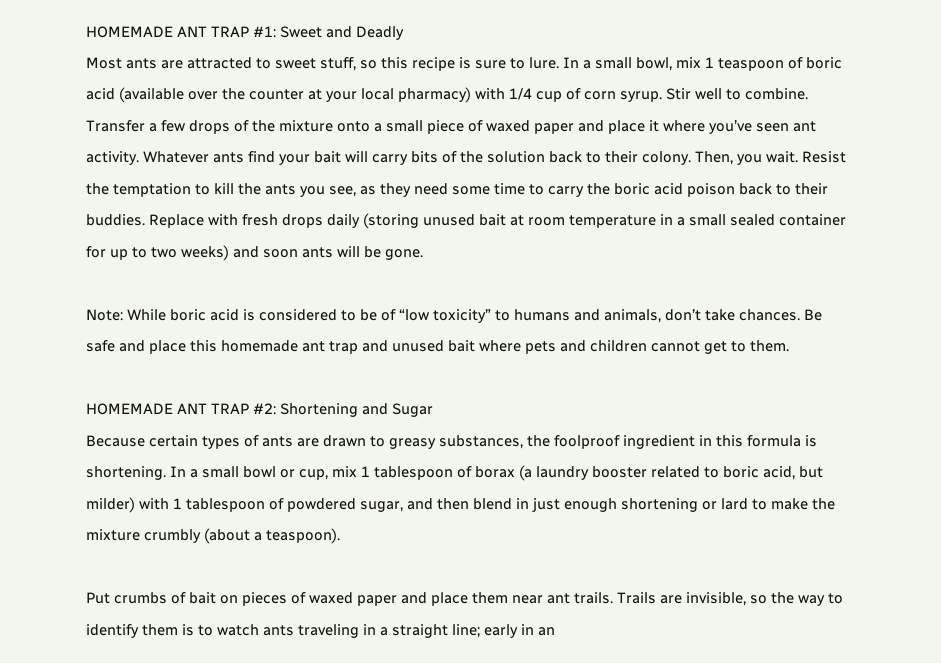HOMEMADE ANT TRAP #1: Sweet and Deadly
Most ants are attracted to sweet stuff, so this recipe is sure to lure. In a small bowl, mix 1 teaspoon of boric acid (available over the counter at your local pharmacy) with 1/4 cup of corn syrup. Stir well to combine. Transfer a few drops of the mixture onto a small piece of waxed paper and place it where you’ve seen ant activity. Whatever ants find your bait will carry bits of the solution back to their colony. Then, you wait. Resist the temptation to kill the ants you see, as they need some time to carry the boric acid poison back to their buddies. Replace with fresh drops daily (storing unused bait at room temperature in a small sealed container for up to two weeks) and soon ants will be gone.

Note: While boric acid is considered to be of “low toxicity” to humans and animals, don’t take chances. Be safe and place this homemade ant trap and unused bait where pets and children cannot get to them.

HOMEMADE ANT TRAP #2: Shortening and Sugar
Because certain types of ants are drawn to greasy substances, the foolproof ingredient in this formula is shortening. In a small bowl or cup, mix 1 tablespoon of borax (a laundry booster related to boric acid, but milder) with 1 tablespoon of powdered sugar, and then blend in just enough shortening or lard to make the mixture crumbly (about a teaspoon).

Put crumbs of bait on pieces of waxed paper and place them near ant trails. Trails are invisible, so the way to identify them is to watch ants traveling in a straight line; early in an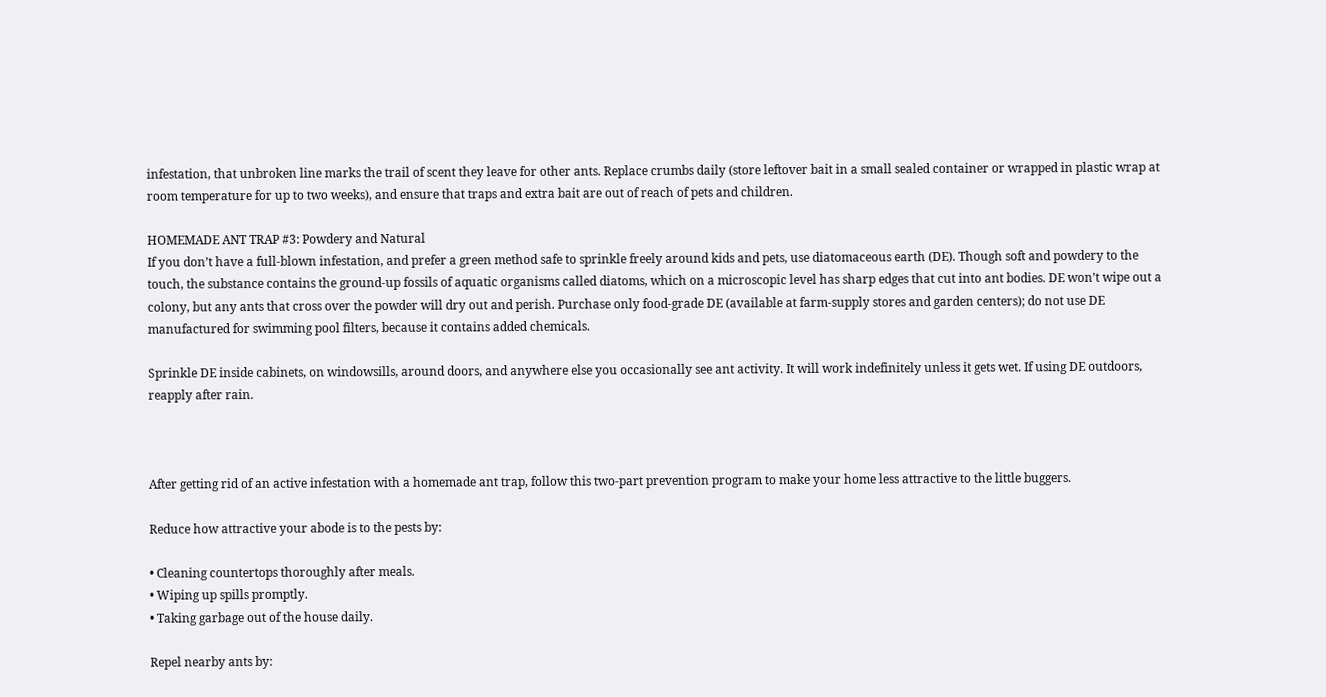infestation, that unbroken line marks the trail of scent they leave for other ants. Replace crumbs daily (store leftover bait in a small sealed container or wrapped in plastic wrap at room temperature for up to two weeks), and ensure that traps and extra bait are out of reach of pets and children.

HOMEMADE ANT TRAP #3: Powdery and Natural
If you don’t have a full-blown infestation, and prefer a green method safe to sprinkle freely around kids and pets, use diatomaceous earth (DE). Though soft and powdery to the touch, the substance contains the ground-up fossils of aquatic organisms called diatoms, which on a microscopic level has sharp edges that cut into ant bodies. DE won’t wipe out a colony, but any ants that cross over the powder will dry out and perish. Purchase only food-grade DE (available at farm-supply stores and garden centers); do not use DE manufactured for swimming pool filters, because it contains added chemicals.

Sprinkle DE inside cabinets, on windowsills, around doors, and anywhere else you occasionally see ant activity. It will work indefinitely unless it gets wet. If using DE outdoors, reapply after rain.



After getting rid of an active infestation with a homemade ant trap, follow this two-part prevention program to make your home less attractive to the little buggers.

Reduce how attractive your abode is to the pests by:

• Cleaning countertops thoroughly after meals.
• Wiping up spills promptly.
• Taking garbage out of the house daily.

Repel nearby ants by: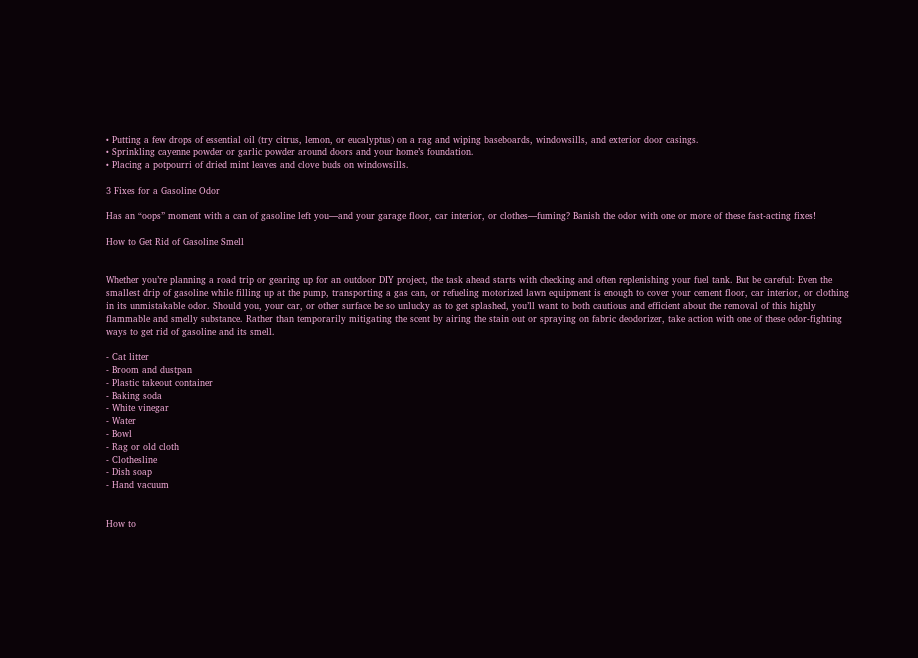• Putting a few drops of essential oil (try citrus, lemon, or eucalyptus) on a rag and wiping baseboards, windowsills, and exterior door casings.
• Sprinkling cayenne powder or garlic powder around doors and your home’s foundation.
• Placing a potpourri of dried mint leaves and clove buds on windowsills.

3 Fixes for a Gasoline Odor

Has an “oops” moment with a can of gasoline left you—and your garage floor, car interior, or clothes—fuming? Banish the odor with one or more of these fast-acting fixes!

How to Get Rid of Gasoline Smell


Whether you’re planning a road trip or gearing up for an outdoor DIY project, the task ahead starts with checking and often replenishing your fuel tank. But be careful: Even the smallest drip of gasoline while filling up at the pump, transporting a gas can, or refueling motorized lawn equipment is enough to cover your cement floor, car interior, or clothing in its unmistakable odor. Should you, your car, or other surface be so unlucky as to get splashed, you’ll want to both cautious and efficient about the removal of this highly flammable and smelly substance. Rather than temporarily mitigating the scent by airing the stain out or spraying on fabric deodorizer, take action with one of these odor-fighting ways to get rid of gasoline and its smell.

- Cat litter
- Broom and dustpan
- Plastic takeout container
- Baking soda
- White vinegar
- Water
- Bowl
- Rag or old cloth
- Clothesline
- Dish soap
- Hand vacuum


How to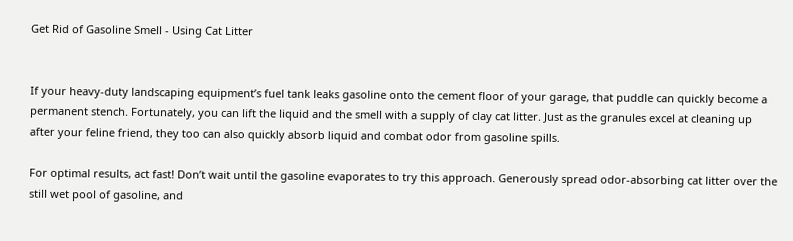Get Rid of Gasoline Smell - Using Cat Litter


If your heavy-duty landscaping equipment’s fuel tank leaks gasoline onto the cement floor of your garage, that puddle can quickly become a permanent stench. Fortunately, you can lift the liquid and the smell with a supply of clay cat litter. Just as the granules excel at cleaning up after your feline friend, they too can also quickly absorb liquid and combat odor from gasoline spills.

For optimal results, act fast! Don’t wait until the gasoline evaporates to try this approach. Generously spread odor-absorbing cat litter over the still wet pool of gasoline, and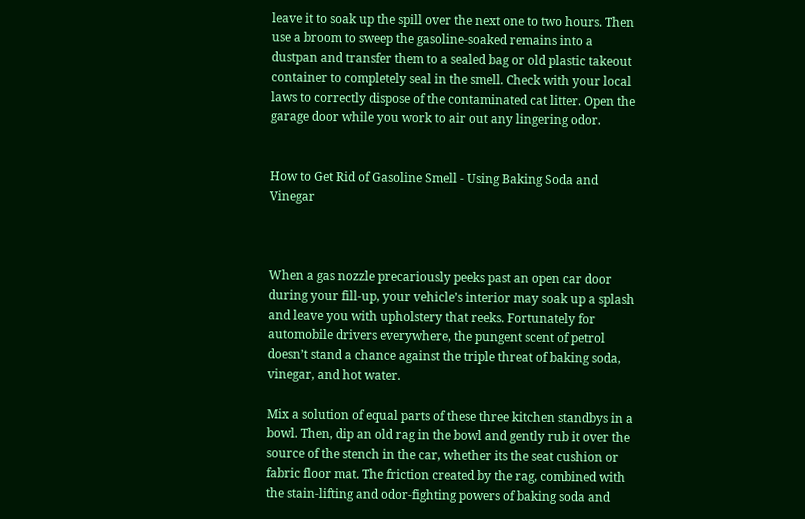leave it to soak up the spill over the next one to two hours. Then use a broom to sweep the gasoline-soaked remains into a dustpan and transfer them to a sealed bag or old plastic takeout container to completely seal in the smell. Check with your local laws to correctly dispose of the contaminated cat litter. Open the garage door while you work to air out any lingering odor.


How to Get Rid of Gasoline Smell - Using Baking Soda and Vinegar



When a gas nozzle precariously peeks past an open car door during your fill-up, your vehicle’s interior may soak up a splash and leave you with upholstery that reeks. Fortunately for automobile drivers everywhere, the pungent scent of petrol doesn’t stand a chance against the triple threat of baking soda, vinegar, and hot water.

Mix a solution of equal parts of these three kitchen standbys in a bowl. Then, dip an old rag in the bowl and gently rub it over the source of the stench in the car, whether its the seat cushion or fabric floor mat. The friction created by the rag, combined with the stain-lifting and odor-fighting powers of baking soda and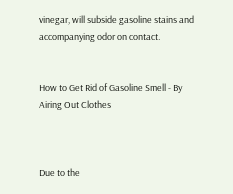vinegar, will subside gasoline stains and accompanying odor on contact.


How to Get Rid of Gasoline Smell - By Airing Out Clothes



Due to the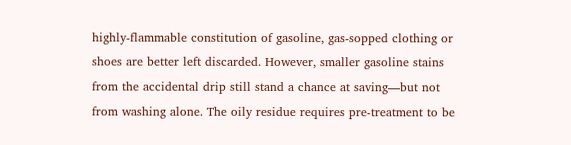highly-flammable constitution of gasoline, gas-sopped clothing or shoes are better left discarded. However, smaller gasoline stains from the accidental drip still stand a chance at saving—but not from washing alone. The oily residue requires pre-treatment to be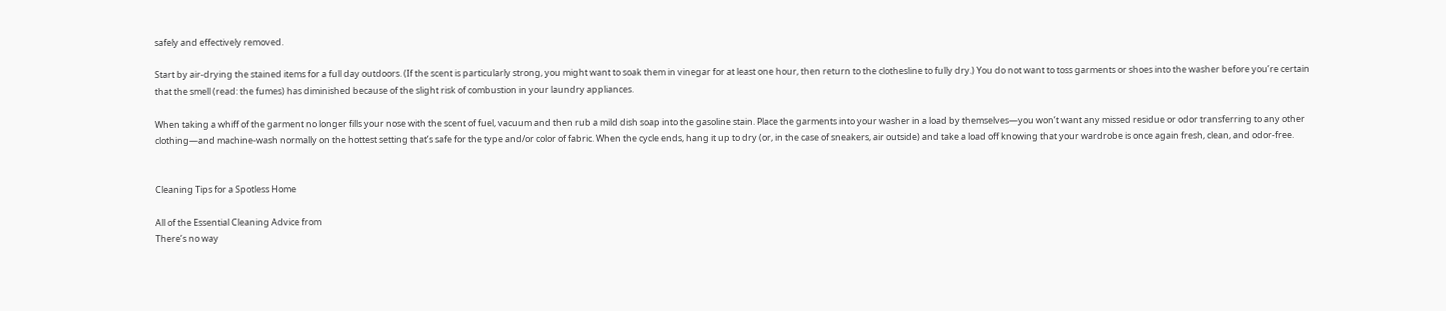safely and effectively removed.

Start by air-drying the stained items for a full day outdoors. (If the scent is particularly strong, you might want to soak them in vinegar for at least one hour, then return to the clothesline to fully dry.) You do not want to toss garments or shoes into the washer before you’re certain that the smell (read: the fumes) has diminished because of the slight risk of combustion in your laundry appliances.

When taking a whiff of the garment no longer fills your nose with the scent of fuel, vacuum and then rub a mild dish soap into the gasoline stain. Place the garments into your washer in a load by themselves—you won’t want any missed residue or odor transferring to any other clothing—and machine-wash normally on the hottest setting that’s safe for the type and/or color of fabric. When the cycle ends, hang it up to dry (or, in the case of sneakers, air outside) and take a load off knowing that your wardrobe is once again fresh, clean, and odor-free.


Cleaning Tips for a Spotless Home

All of the Essential Cleaning Advice from
There’s no way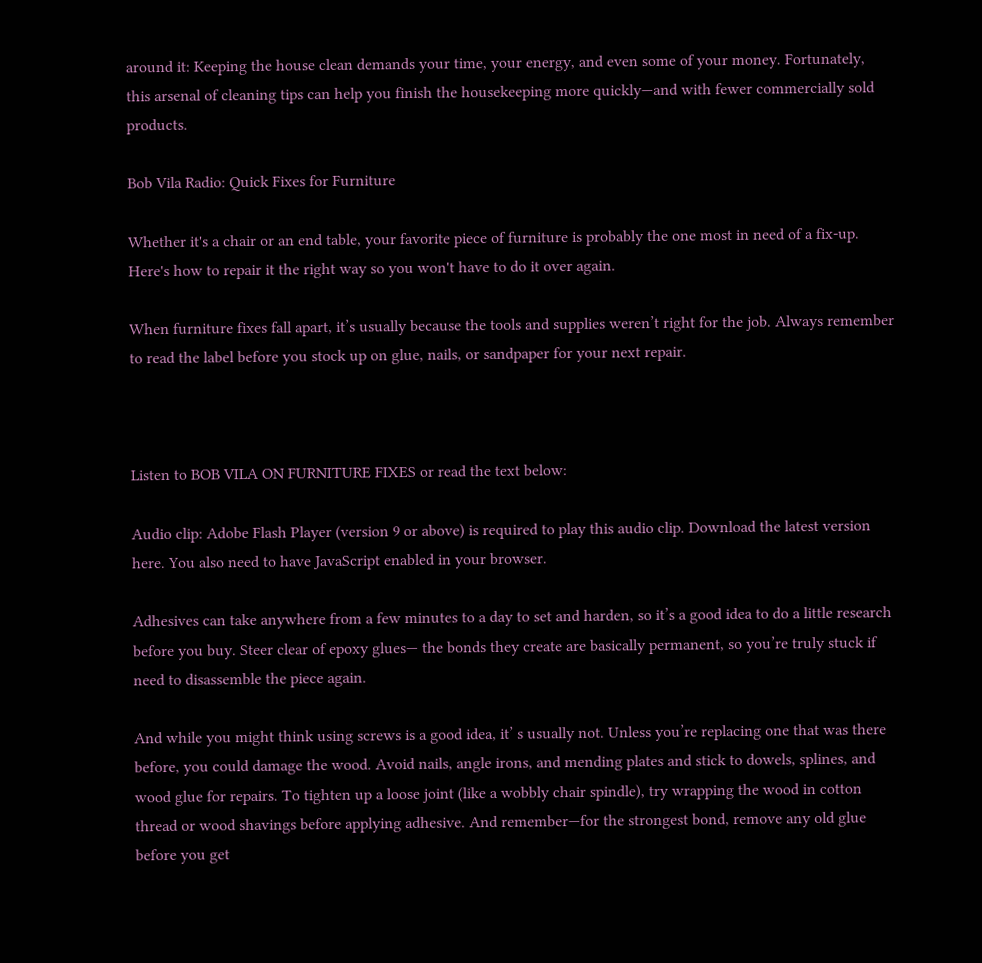around it: Keeping the house clean demands your time, your energy, and even some of your money. Fortunately, this arsenal of cleaning tips can help you finish the housekeeping more quickly—and with fewer commercially sold products.

Bob Vila Radio: Quick Fixes for Furniture

Whether it's a chair or an end table, your favorite piece of furniture is probably the one most in need of a fix-up. Here's how to repair it the right way so you won't have to do it over again.

When furniture fixes fall apart, it’s usually because the tools and supplies weren’t right for the job. Always remember to read the label before you stock up on glue, nails, or sandpaper for your next repair.



Listen to BOB VILA ON FURNITURE FIXES or read the text below:

Audio clip: Adobe Flash Player (version 9 or above) is required to play this audio clip. Download the latest version here. You also need to have JavaScript enabled in your browser.

Adhesives can take anywhere from a few minutes to a day to set and harden, so it’s a good idea to do a little research before you buy. Steer clear of epoxy glues— the bonds they create are basically permanent, so you’re truly stuck if need to disassemble the piece again.

And while you might think using screws is a good idea, it’ s usually not. Unless you’re replacing one that was there before, you could damage the wood. Avoid nails, angle irons, and mending plates and stick to dowels, splines, and wood glue for repairs. To tighten up a loose joint (like a wobbly chair spindle), try wrapping the wood in cotton thread or wood shavings before applying adhesive. And remember—for the strongest bond, remove any old glue before you get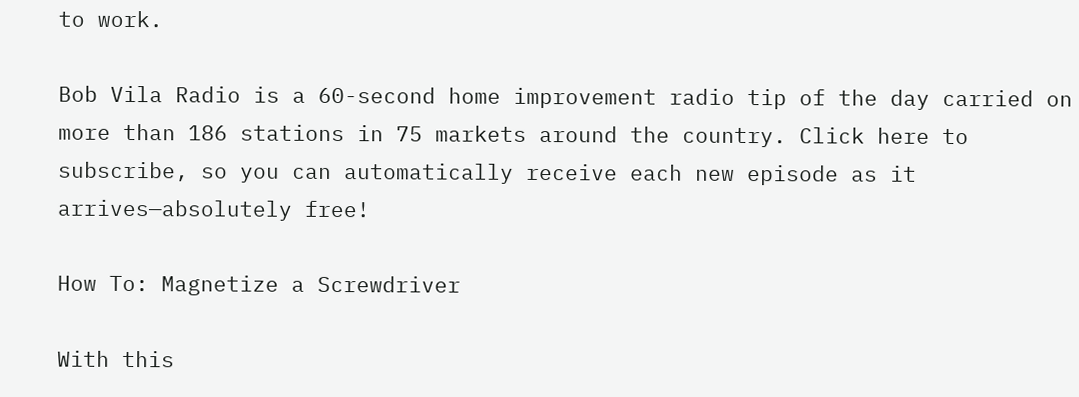to work.

Bob Vila Radio is a 60-second home improvement radio tip of the day carried on more than 186 stations in 75 markets around the country. Click here to subscribe, so you can automatically receive each new episode as it arrives—absolutely free!

How To: Magnetize a Screwdriver

With this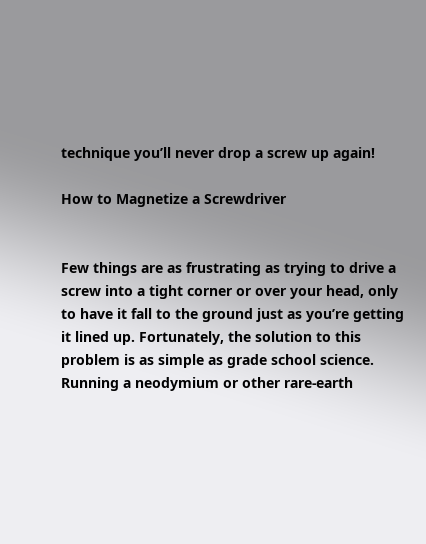technique you’ll never drop a screw up again!

How to Magnetize a Screwdriver


Few things are as frustrating as trying to drive a screw into a tight corner or over your head, only to have it fall to the ground just as you’re getting it lined up. Fortunately, the solution to this problem is as simple as grade school science. Running a neodymium or other rare-earth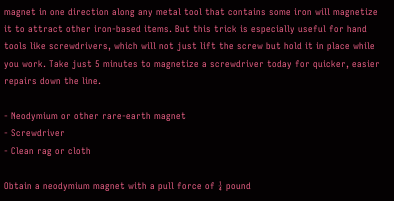magnet in one direction along any metal tool that contains some iron will magnetize it to attract other iron-based items. But this trick is especially useful for hand tools like screwdrivers, which will not just lift the screw but hold it in place while you work. Take just 5 minutes to magnetize a screwdriver today for quicker, easier repairs down the line.

- Neodymium or other rare-earth magnet
- Screwdriver
- Clean rag or cloth

Obtain a neodymium magnet with a pull force of ¼ pound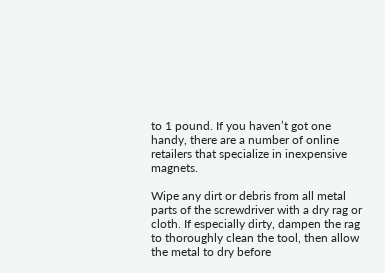to 1 pound. If you haven’t got one handy, there are a number of online retailers that specialize in inexpensive magnets.

Wipe any dirt or debris from all metal parts of the screwdriver with a dry rag or cloth. If especially dirty, dampen the rag to thoroughly clean the tool, then allow the metal to dry before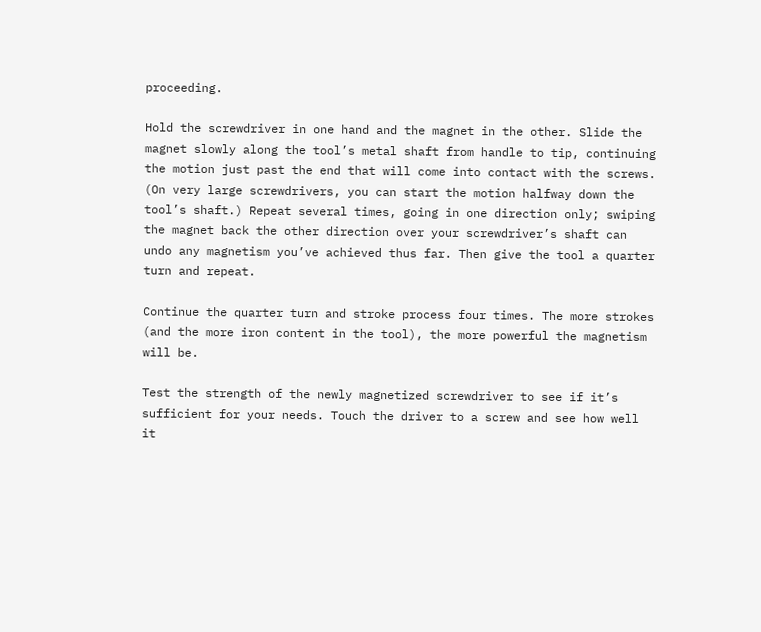proceeding.

Hold the screwdriver in one hand and the magnet in the other. Slide the magnet slowly along the tool’s metal shaft from handle to tip, continuing the motion just past the end that will come into contact with the screws. (On very large screwdrivers, you can start the motion halfway down the tool’s shaft.) Repeat several times, going in one direction only; swiping the magnet back the other direction over your screwdriver’s shaft can undo any magnetism you’ve achieved thus far. Then give the tool a quarter turn and repeat.

Continue the quarter turn and stroke process four times. The more strokes (and the more iron content in the tool), the more powerful the magnetism will be.

Test the strength of the newly magnetized screwdriver to see if it’s sufficient for your needs. Touch the driver to a screw and see how well it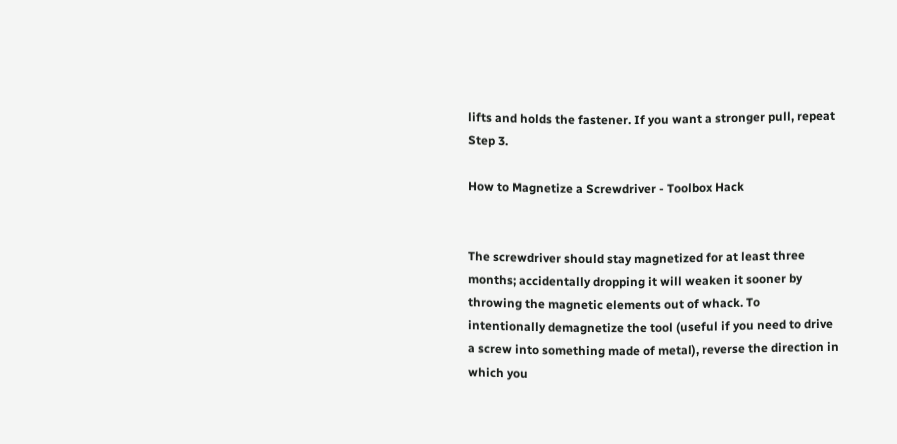lifts and holds the fastener. If you want a stronger pull, repeat Step 3.

How to Magnetize a Screwdriver - Toolbox Hack


The screwdriver should stay magnetized for at least three months; accidentally dropping it will weaken it sooner by throwing the magnetic elements out of whack. To intentionally demagnetize the tool (useful if you need to drive a screw into something made of metal), reverse the direction in which you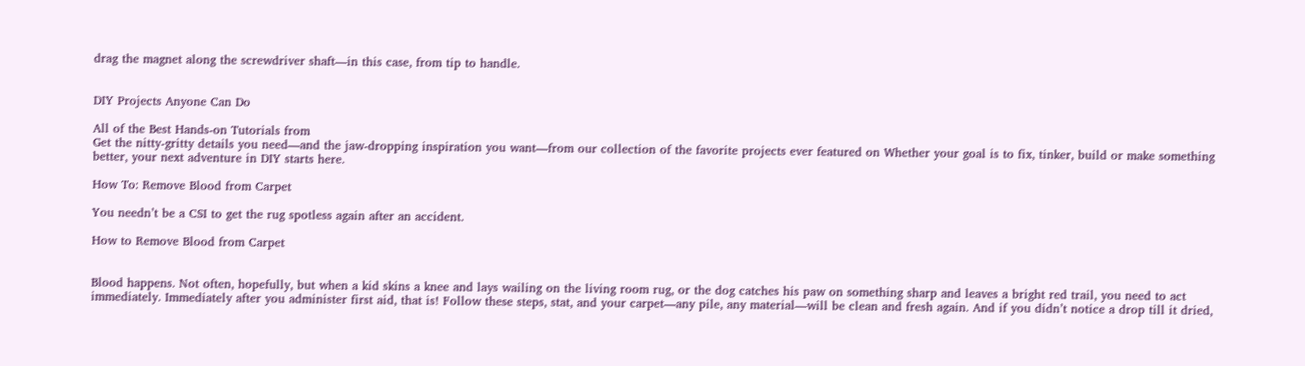drag the magnet along the screwdriver shaft—in this case, from tip to handle.


DIY Projects Anyone Can Do

All of the Best Hands-on Tutorials from
Get the nitty-gritty details you need—and the jaw-dropping inspiration you want—from our collection of the favorite projects ever featured on Whether your goal is to fix, tinker, build or make something better, your next adventure in DIY starts here.

How To: Remove Blood from Carpet

You needn’t be a CSI to get the rug spotless again after an accident.

How to Remove Blood from Carpet


Blood happens. Not often, hopefully, but when a kid skins a knee and lays wailing on the living room rug, or the dog catches his paw on something sharp and leaves a bright red trail, you need to act immediately. Immediately after you administer first aid, that is! Follow these steps, stat, and your carpet—any pile, any material—will be clean and fresh again. And if you didn’t notice a drop till it dried,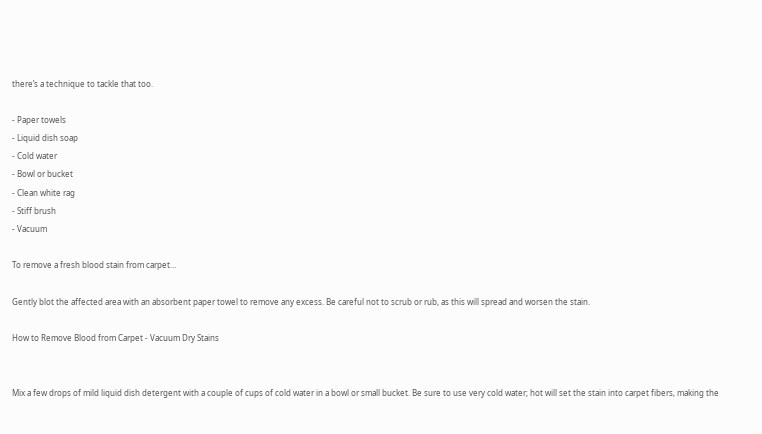there’s a technique to tackle that too.

- Paper towels
- Liquid dish soap
- Cold water
- Bowl or bucket
- Clean white rag
- Stiff brush
- Vacuum

To remove a fresh blood stain from carpet…

Gently blot the affected area with an absorbent paper towel to remove any excess. Be careful not to scrub or rub, as this will spread and worsen the stain.

How to Remove Blood from Carpet - Vacuum Dry Stains


Mix a few drops of mild liquid dish detergent with a couple of cups of cold water in a bowl or small bucket. Be sure to use very cold water; hot will set the stain into carpet fibers, making the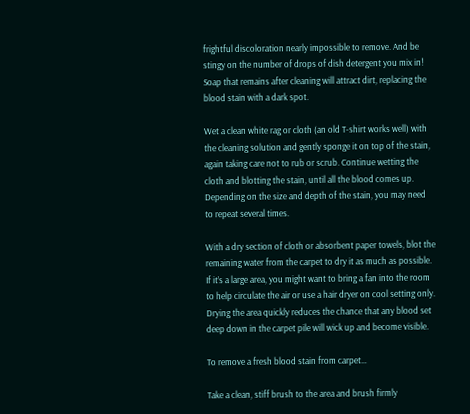frightful discoloration nearly impossible to remove. And be stingy on the number of drops of dish detergent you mix in! Soap that remains after cleaning will attract dirt, replacing the blood stain with a dark spot.

Wet a clean white rag or cloth (an old T-shirt works well) with the cleaning solution and gently sponge it on top of the stain, again taking care not to rub or scrub. Continue wetting the cloth and blotting the stain, until all the blood comes up. Depending on the size and depth of the stain, you may need to repeat several times.

With a dry section of cloth or absorbent paper towels, blot the remaining water from the carpet to dry it as much as possible. If it’s a large area, you might want to bring a fan into the room to help circulate the air or use a hair dryer on cool setting only. Drying the area quickly reduces the chance that any blood set deep down in the carpet pile will wick up and become visible.

To remove a fresh blood stain from carpet…

Take a clean, stiff brush to the area and brush firmly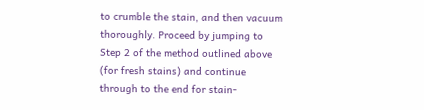to crumble the stain, and then vacuum thoroughly. Proceed by jumping to Step 2 of the method outlined above (for fresh stains) and continue through to the end for stain-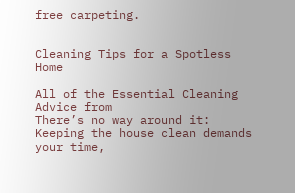free carpeting.


Cleaning Tips for a Spotless Home

All of the Essential Cleaning Advice from
There’s no way around it: Keeping the house clean demands your time,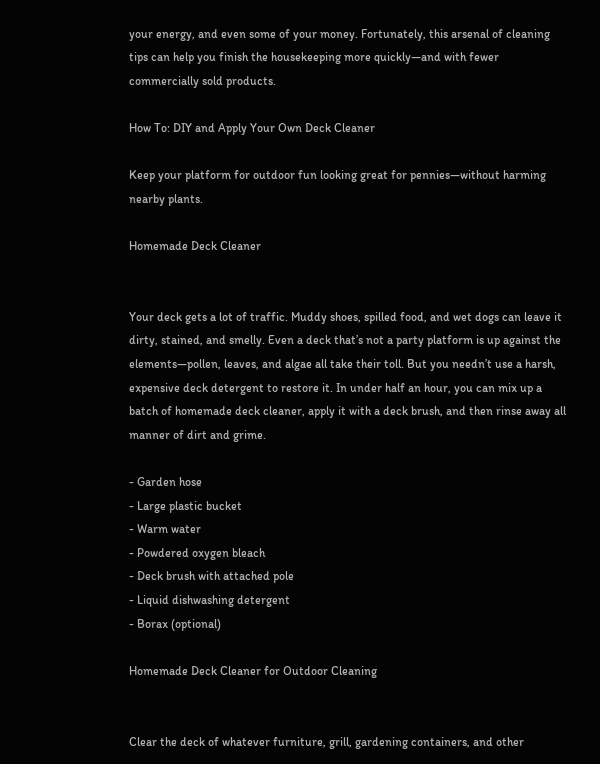your energy, and even some of your money. Fortunately, this arsenal of cleaning tips can help you finish the housekeeping more quickly—and with fewer commercially sold products.

How To: DIY and Apply Your Own Deck Cleaner

Keep your platform for outdoor fun looking great for pennies—without harming nearby plants.

Homemade Deck Cleaner


Your deck gets a lot of traffic. Muddy shoes, spilled food, and wet dogs can leave it dirty, stained, and smelly. Even a deck that’s not a party platform is up against the elements—pollen, leaves, and algae all take their toll. But you needn’t use a harsh, expensive deck detergent to restore it. In under half an hour, you can mix up a batch of homemade deck cleaner, apply it with a deck brush, and then rinse away all manner of dirt and grime.

- Garden hose
- Large plastic bucket
- Warm water
- Powdered oxygen bleach
- Deck brush with attached pole
- Liquid dishwashing detergent
- Borax (optional)

Homemade Deck Cleaner for Outdoor Cleaning


Clear the deck of whatever furniture, grill, gardening containers, and other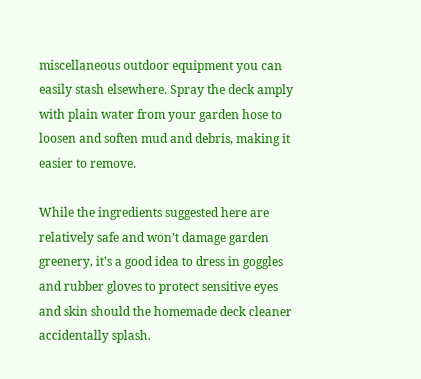miscellaneous outdoor equipment you can easily stash elsewhere. Spray the deck amply with plain water from your garden hose to loosen and soften mud and debris, making it easier to remove.

While the ingredients suggested here are relatively safe and won’t damage garden greenery, it’s a good idea to dress in goggles and rubber gloves to protect sensitive eyes and skin should the homemade deck cleaner accidentally splash.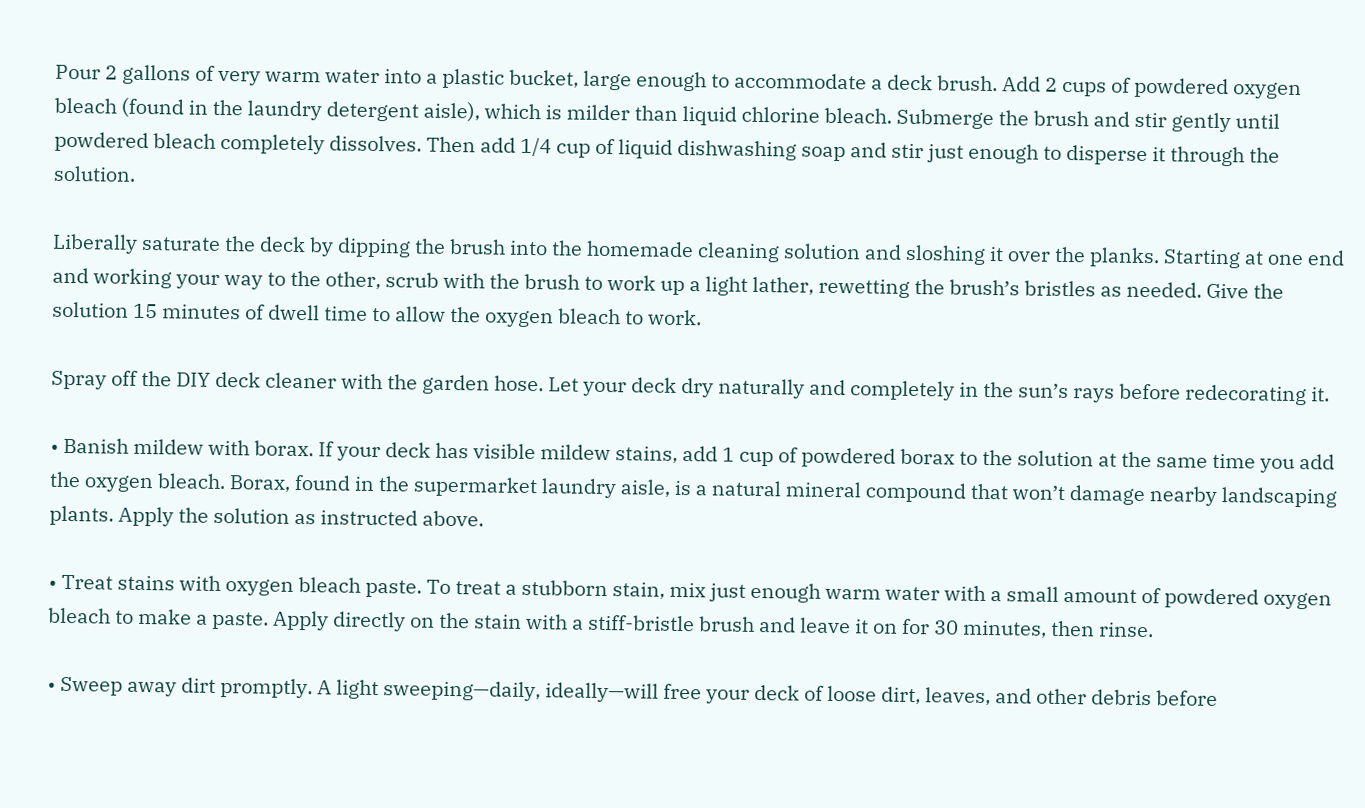Pour 2 gallons of very warm water into a plastic bucket, large enough to accommodate a deck brush. Add 2 cups of powdered oxygen bleach (found in the laundry detergent aisle), which is milder than liquid chlorine bleach. Submerge the brush and stir gently until powdered bleach completely dissolves. Then add 1/4 cup of liquid dishwashing soap and stir just enough to disperse it through the solution.

Liberally saturate the deck by dipping the brush into the homemade cleaning solution and sloshing it over the planks. Starting at one end and working your way to the other, scrub with the brush to work up a light lather, rewetting the brush’s bristles as needed. Give the solution 15 minutes of dwell time to allow the oxygen bleach to work.

Spray off the DIY deck cleaner with the garden hose. Let your deck dry naturally and completely in the sun’s rays before redecorating it.

• Banish mildew with borax. If your deck has visible mildew stains, add 1 cup of powdered borax to the solution at the same time you add the oxygen bleach. Borax, found in the supermarket laundry aisle, is a natural mineral compound that won’t damage nearby landscaping plants. Apply the solution as instructed above.

• Treat stains with oxygen bleach paste. To treat a stubborn stain, mix just enough warm water with a small amount of powdered oxygen bleach to make a paste. Apply directly on the stain with a stiff-bristle brush and leave it on for 30 minutes, then rinse.

• Sweep away dirt promptly. A light sweeping—daily, ideally—will free your deck of loose dirt, leaves, and other debris before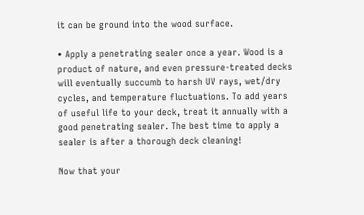it can be ground into the wood surface.

• Apply a penetrating sealer once a year. Wood is a product of nature, and even pressure-treated decks will eventually succumb to harsh UV rays, wet/dry cycles, and temperature fluctuations. To add years of useful life to your deck, treat it annually with a good penetrating sealer. The best time to apply a sealer is after a thorough deck cleaning!

Now that your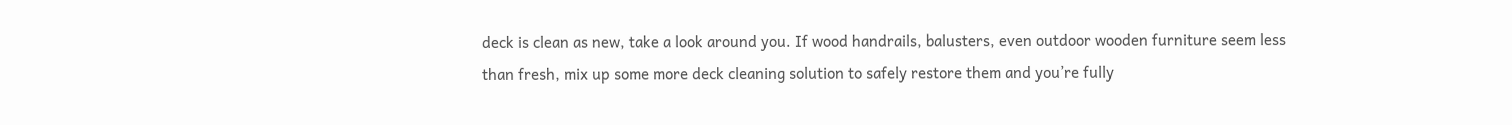deck is clean as new, take a look around you. If wood handrails, balusters, even outdoor wooden furniture seem less than fresh, mix up some more deck cleaning solution to safely restore them and you’re fully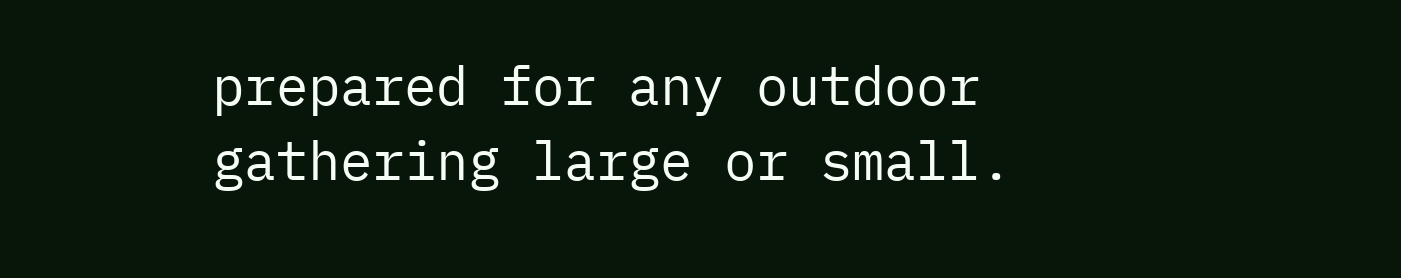prepared for any outdoor gathering large or small.